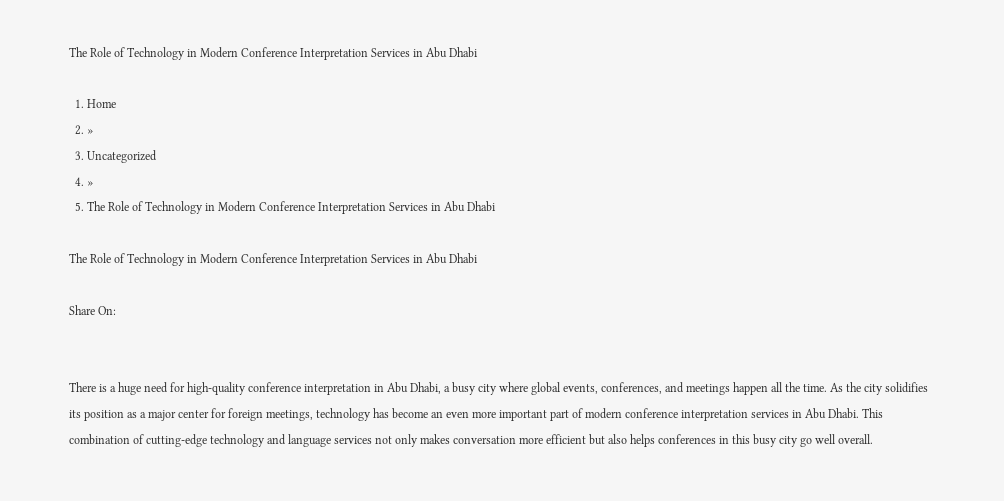The Role of Technology in Modern Conference Interpretation Services in Abu Dhabi

  1. Home
  2. »
  3. Uncategorized
  4. »
  5. The Role of Technology in Modern Conference Interpretation Services in Abu Dhabi

The Role of Technology in Modern Conference Interpretation Services in Abu Dhabi

Share On:


There is a huge need for high-quality conference interpretation in Abu Dhabi, a busy city where global events, conferences, and meetings happen all the time. As the city solidifies its position as a major center for foreign meetings, technology has become an even more important part of modern conference interpretation services in Abu Dhabi. This combination of cutting-edge technology and language services not only makes conversation more efficient but also helps conferences in this busy city go well overall.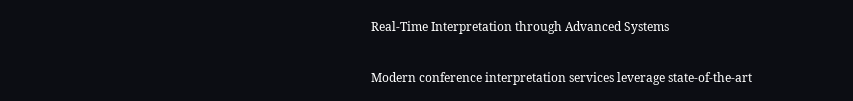Real-Time Interpretation through Advanced Systems

Modern conference interpretation services leverage state-of-the-art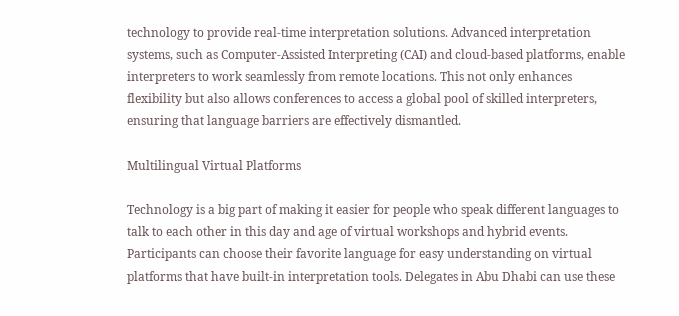technology to provide real-time interpretation solutions. Advanced interpretation systems, such as Computer-Assisted Interpreting (CAI) and cloud-based platforms, enable interpreters to work seamlessly from remote locations. This not only enhances flexibility but also allows conferences to access a global pool of skilled interpreters, ensuring that language barriers are effectively dismantled.

Multilingual Virtual Platforms

Technology is a big part of making it easier for people who speak different languages to talk to each other in this day and age of virtual workshops and hybrid events. Participants can choose their favorite language for easy understanding on virtual platforms that have built-in interpretation tools. Delegates in Abu Dhabi can use these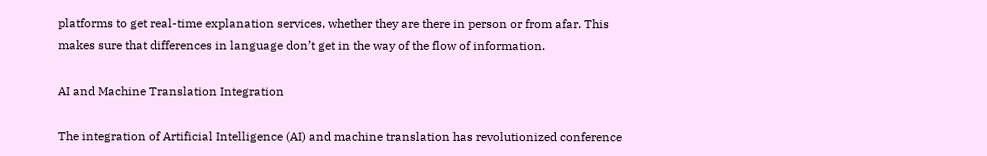platforms to get real-time explanation services, whether they are there in person or from afar. This makes sure that differences in language don’t get in the way of the flow of information.

AI and Machine Translation Integration

The integration of Artificial Intelligence (AI) and machine translation has revolutionized conference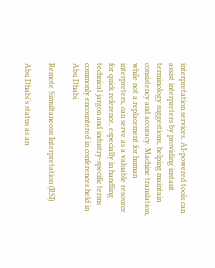interpretation services. AI-powered tools can assist interpreters by providing instant terminology suggestions, helping maintain consistency and accuracy. Machine translation, while not a replacement for human interpreters, can serve as a valuable resource for quick reference, especially in handling technical jargon and industry-specific terms commonly encountered in conferences held in Abu Dhabi.

Remote Simultaneous Interpretation (RSI)

Abu Dhabi’s status as an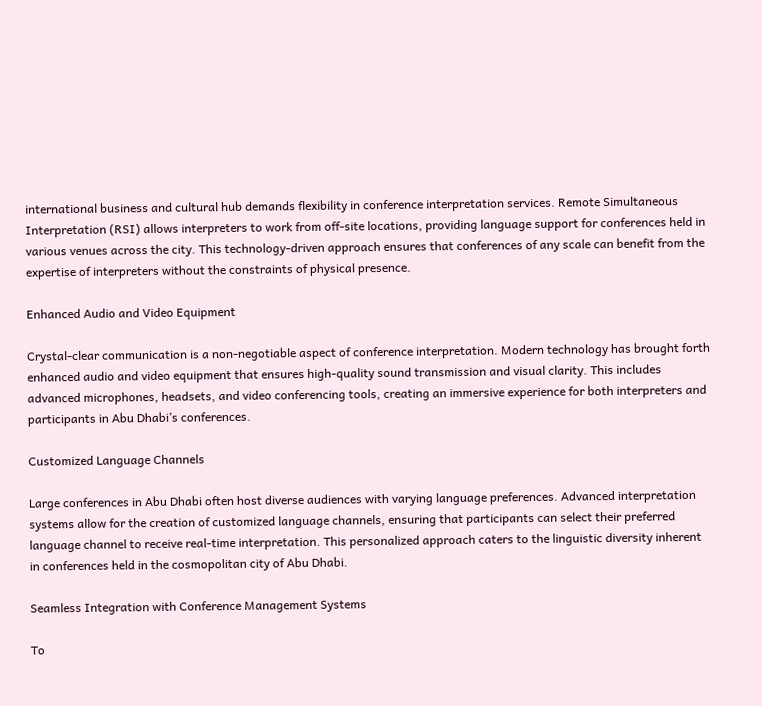international business and cultural hub demands flexibility in conference interpretation services. Remote Simultaneous Interpretation (RSI) allows interpreters to work from off-site locations, providing language support for conferences held in various venues across the city. This technology-driven approach ensures that conferences of any scale can benefit from the expertise of interpreters without the constraints of physical presence.

Enhanced Audio and Video Equipment

Crystal-clear communication is a non-negotiable aspect of conference interpretation. Modern technology has brought forth enhanced audio and video equipment that ensures high-quality sound transmission and visual clarity. This includes advanced microphones, headsets, and video conferencing tools, creating an immersive experience for both interpreters and participants in Abu Dhabi’s conferences.

Customized Language Channels

Large conferences in Abu Dhabi often host diverse audiences with varying language preferences. Advanced interpretation systems allow for the creation of customized language channels, ensuring that participants can select their preferred language channel to receive real-time interpretation. This personalized approach caters to the linguistic diversity inherent in conferences held in the cosmopolitan city of Abu Dhabi.

Seamless Integration with Conference Management Systems

To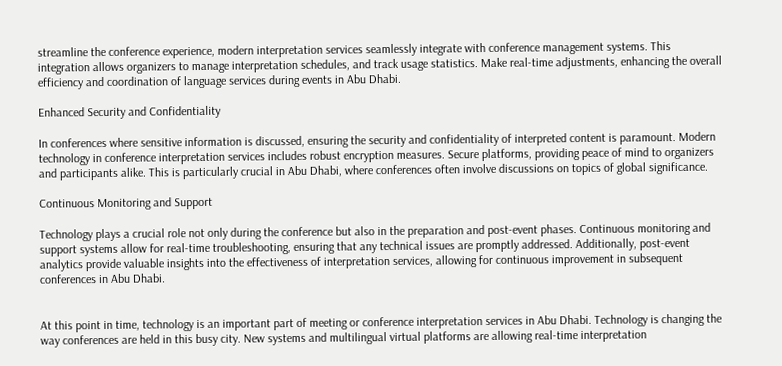streamline the conference experience, modern interpretation services seamlessly integrate with conference management systems. This integration allows organizers to manage interpretation schedules, and track usage statistics. Make real-time adjustments, enhancing the overall efficiency and coordination of language services during events in Abu Dhabi.

Enhanced Security and Confidentiality

In conferences where sensitive information is discussed, ensuring the security and confidentiality of interpreted content is paramount. Modern technology in conference interpretation services includes robust encryption measures. Secure platforms, providing peace of mind to organizers and participants alike. This is particularly crucial in Abu Dhabi, where conferences often involve discussions on topics of global significance.

Continuous Monitoring and Support

Technology plays a crucial role not only during the conference but also in the preparation and post-event phases. Continuous monitoring and support systems allow for real-time troubleshooting, ensuring that any technical issues are promptly addressed. Additionally, post-event analytics provide valuable insights into the effectiveness of interpretation services, allowing for continuous improvement in subsequent conferences in Abu Dhabi.


At this point in time, technology is an important part of meeting or conference interpretation services in Abu Dhabi. Technology is changing the way conferences are held in this busy city. New systems and multilingual virtual platforms are allowing real-time interpretation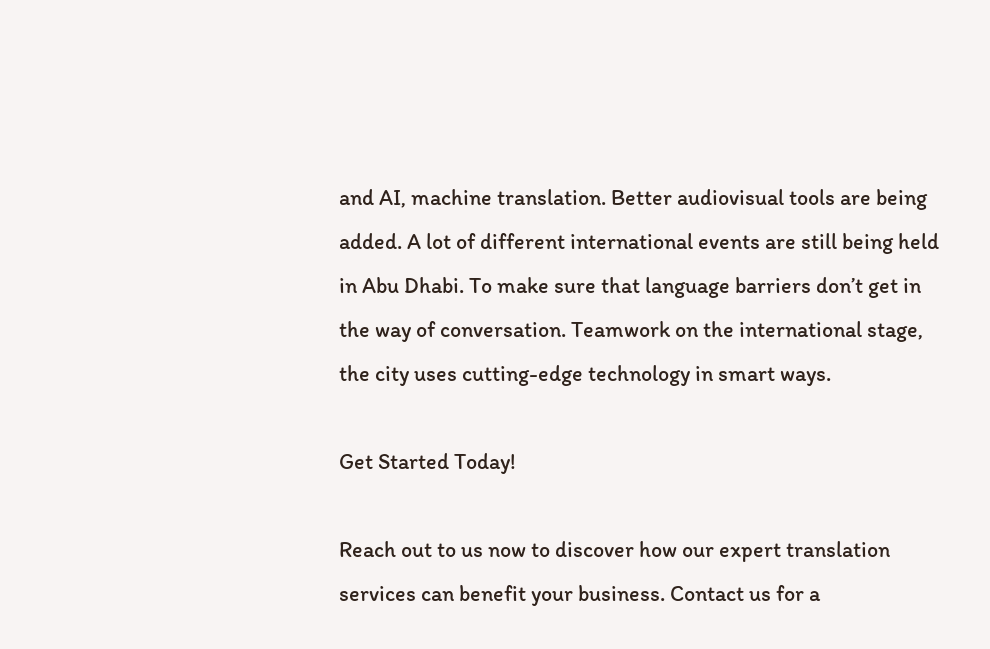and AI, machine translation. Better audiovisual tools are being added. A lot of different international events are still being held in Abu Dhabi. To make sure that language barriers don’t get in the way of conversation. Teamwork on the international stage, the city uses cutting-edge technology in smart ways.

Get Started Today!

Reach out to us now to discover how our expert translation services can benefit your business. Contact us for a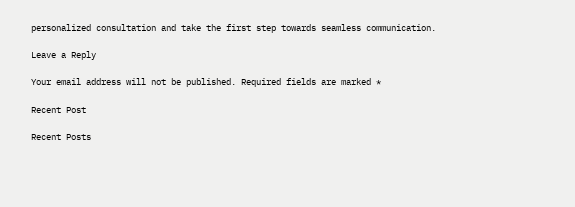personalized consultation and take the first step towards seamless communication.

Leave a Reply

Your email address will not be published. Required fields are marked *

Recent Post

Recent Posts